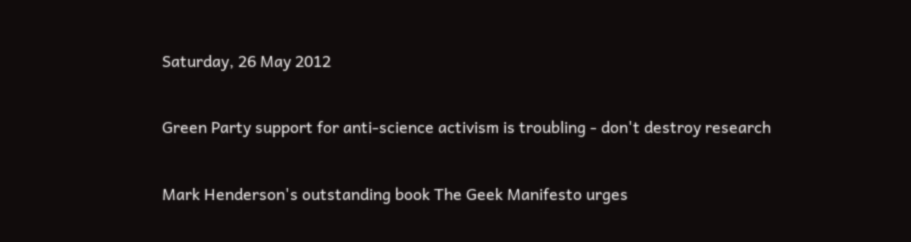Saturday, 26 May 2012

Green Party support for anti-science activism is troubling - don't destroy research

Mark Henderson's outstanding book The Geek Manifesto urges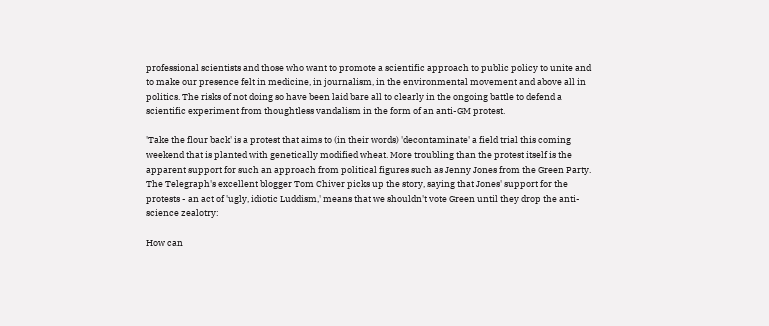professional scientists and those who want to promote a scientific approach to public policy to unite and to make our presence felt in medicine, in journalism, in the environmental movement and above all in politics. The risks of not doing so have been laid bare all to clearly in the ongoing battle to defend a scientific experiment from thoughtless vandalism in the form of an anti-GM protest.

'Take the flour back' is a protest that aims to (in their words) 'decontaminate' a field trial this coming weekend that is planted with genetically modified wheat. More troubling than the protest itself is the apparent support for such an approach from political figures such as Jenny Jones from the Green Party. The Telegraph's excellent blogger Tom Chiver picks up the story, saying that Jones' support for the protests - an act of 'ugly, idiotic Luddism,' means that we shouldn't vote Green until they drop the anti-science zealotry:

How can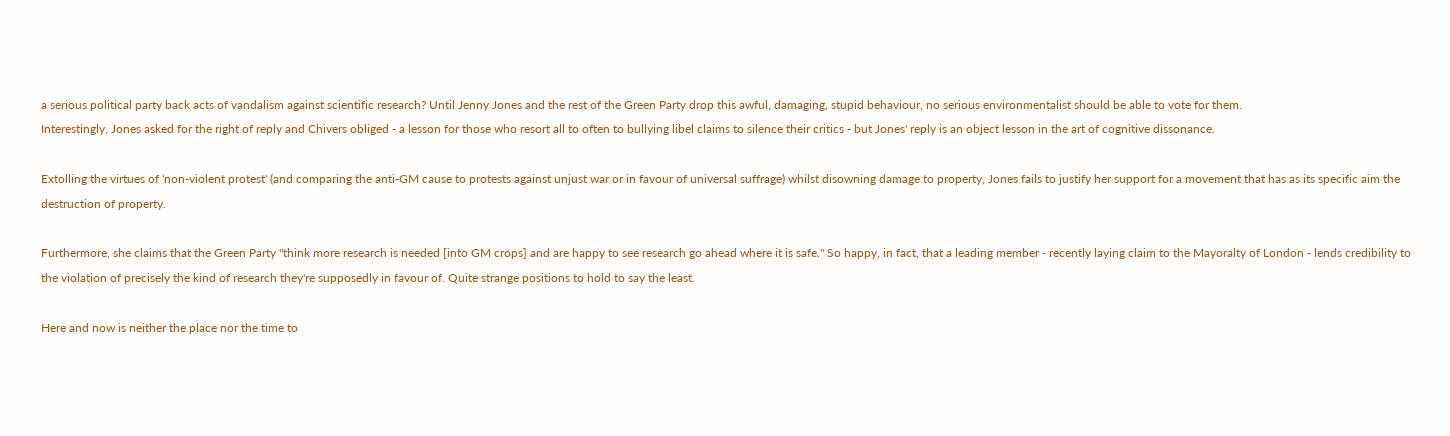a serious political party back acts of vandalism against scientific research? Until Jenny Jones and the rest of the Green Party drop this awful, damaging, stupid behaviour, no serious environmentalist should be able to vote for them.
Interestingly, Jones asked for the right of reply and Chivers obliged - a lesson for those who resort all to often to bullying libel claims to silence their critics - but Jones' reply is an object lesson in the art of cognitive dissonance.

Extolling the virtues of 'non-violent protest' (and comparing the anti-GM cause to protests against unjust war or in favour of universal suffrage) whilst disowning damage to property, Jones fails to justify her support for a movement that has as its specific aim the destruction of property.

Furthermore, she claims that the Green Party "think more research is needed [into GM crops] and are happy to see research go ahead where it is safe." So happy, in fact, that a leading member - recently laying claim to the Mayoralty of London - lends credibility to the violation of precisely the kind of research they're supposedly in favour of. Quite strange positions to hold to say the least.

Here and now is neither the place nor the time to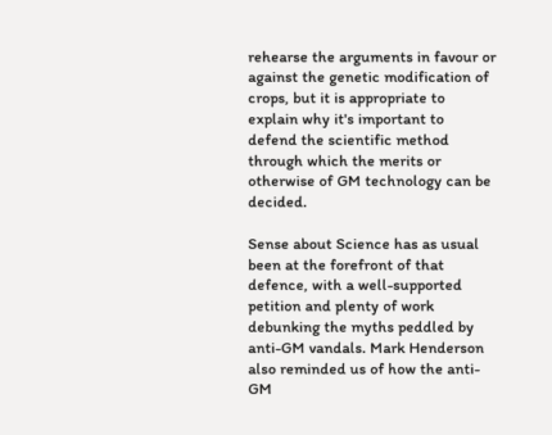rehearse the arguments in favour or against the genetic modification of crops, but it is appropriate to explain why it's important to defend the scientific method through which the merits or otherwise of GM technology can be decided.

Sense about Science has as usual been at the forefront of that defence, with a well-supported petition and plenty of work debunking the myths peddled by anti-GM vandals. Mark Henderson also reminded us of how the anti-GM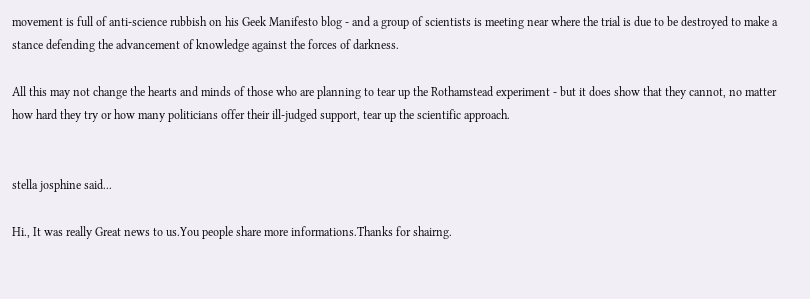movement is full of anti-science rubbish on his Geek Manifesto blog - and a group of scientists is meeting near where the trial is due to be destroyed to make a stance defending the advancement of knowledge against the forces of darkness.

All this may not change the hearts and minds of those who are planning to tear up the Rothamstead experiment - but it does show that they cannot, no matter how hard they try or how many politicians offer their ill-judged support, tear up the scientific approach.


stella josphine said...

Hi., It was really Great news to us.You people share more informations.Thanks for shairng.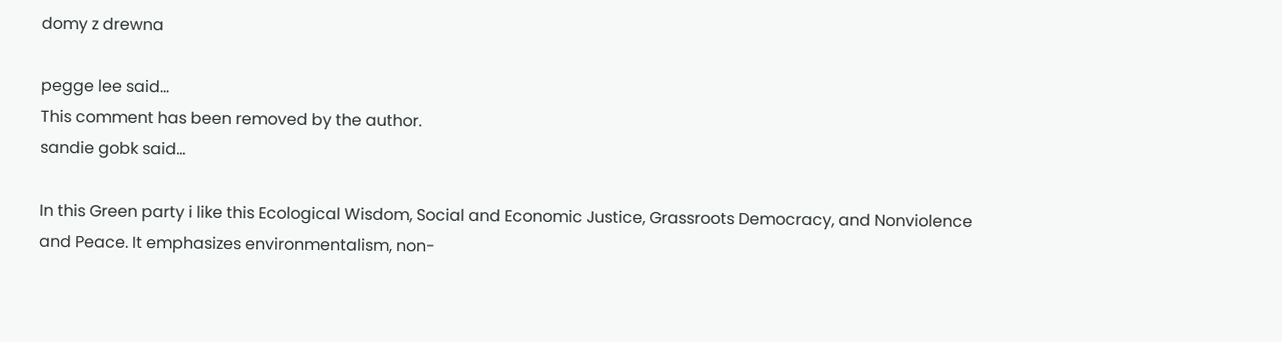domy z drewna

pegge lee said...
This comment has been removed by the author.
sandie gobk said...

In this Green party i like this Ecological Wisdom, Social and Economic Justice, Grassroots Democracy, and Nonviolence and Peace. It emphasizes environmentalism, non-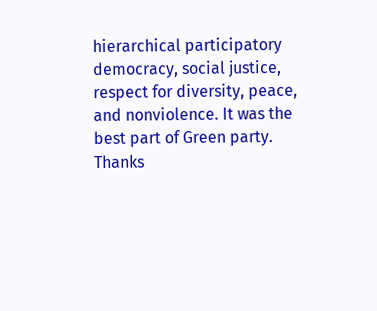hierarchical participatory democracy, social justice, respect for diversity, peace, and nonviolence. It was the best part of Green party. Thanks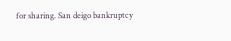for sharing. San deigo bankruptcy